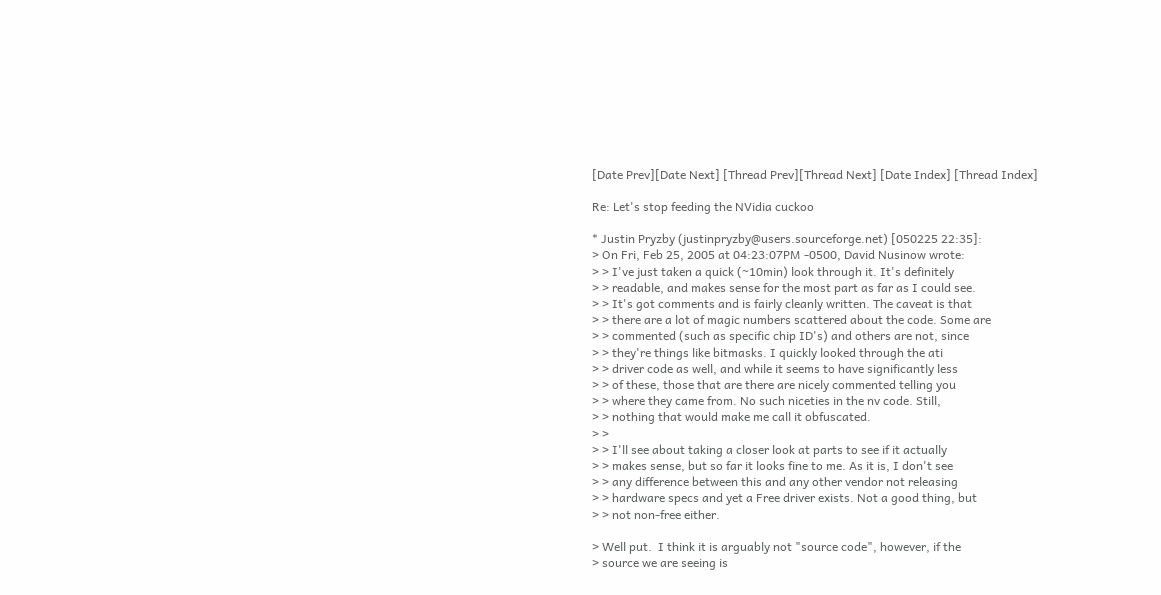[Date Prev][Date Next] [Thread Prev][Thread Next] [Date Index] [Thread Index]

Re: Let's stop feeding the NVidia cuckoo

* Justin Pryzby (justinpryzby@users.sourceforge.net) [050225 22:35]:
> On Fri, Feb 25, 2005 at 04:23:07PM -0500, David Nusinow wrote:
> > I've just taken a quick (~10min) look through it. It's definitely
> > readable, and makes sense for the most part as far as I could see.
> > It's got comments and is fairly cleanly written. The caveat is that
> > there are a lot of magic numbers scattered about the code. Some are
> > commented (such as specific chip ID's) and others are not, since
> > they're things like bitmasks. I quickly looked through the ati
> > driver code as well, and while it seems to have significantly less
> > of these, those that are there are nicely commented telling you
> > where they came from. No such niceties in the nv code. Still,
> > nothing that would make me call it obfuscated.
> >
> > I'll see about taking a closer look at parts to see if it actually
> > makes sense, but so far it looks fine to me. As it is, I don't see
> > any difference between this and any other vendor not releasing
> > hardware specs and yet a Free driver exists. Not a good thing, but
> > not non-free either.

> Well put.  I think it is arguably not "source code", however, if the
> source we are seeing is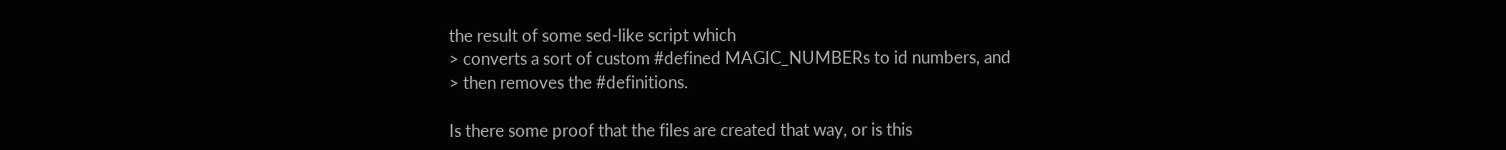the result of some sed-like script which
> converts a sort of custom #defined MAGIC_NUMBERs to id numbers, and
> then removes the #definitions.

Is there some proof that the files are created that way, or is this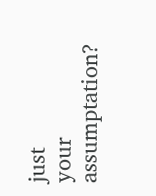just
your assumptation?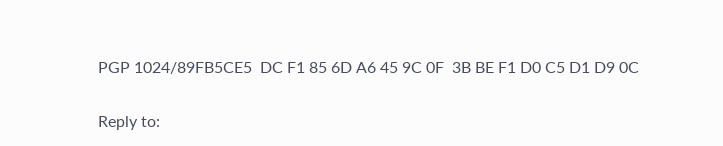PGP 1024/89FB5CE5  DC F1 85 6D A6 45 9C 0F  3B BE F1 D0 C5 D1 D9 0C

Reply to: